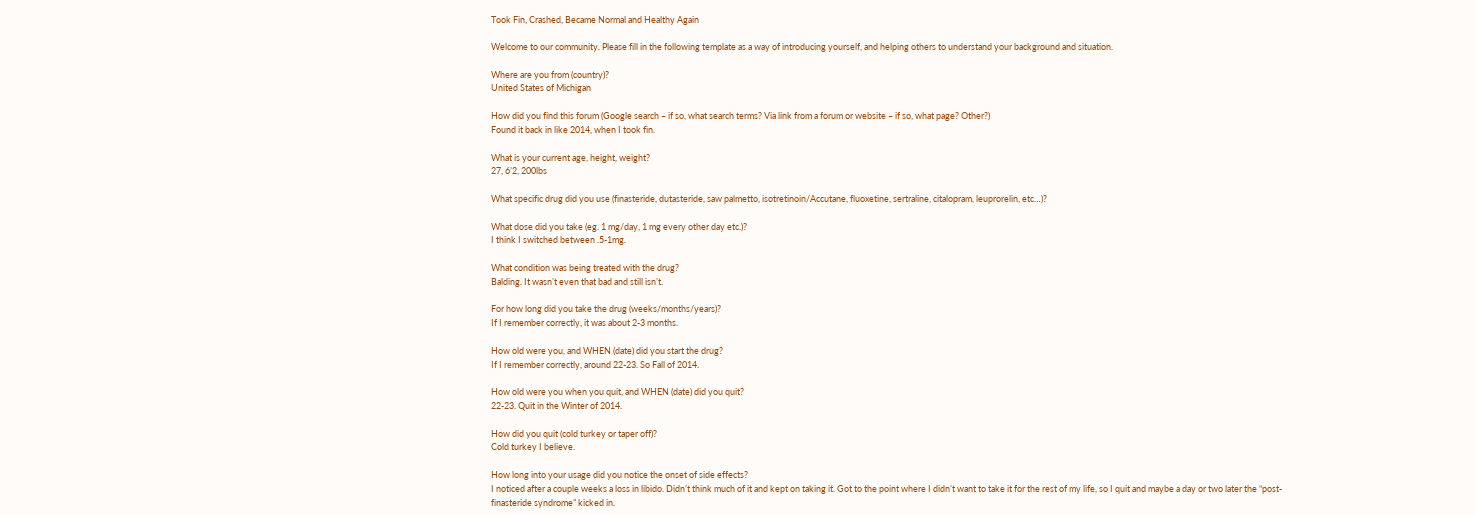Took Fin, Crashed, Became Normal and Healthy Again

Welcome to our community. Please fill in the following template as a way of introducing yourself, and helping others to understand your background and situation.

Where are you from (country)?
United States of Michigan

How did you find this forum (Google search – if so, what search terms? Via link from a forum or website – if so, what page? Other?)
Found it back in like 2014, when I took fin.

What is your current age, height, weight?
27, 6’2, 200lbs

What specific drug did you use (finasteride, dutasteride, saw palmetto, isotretinoin/Accutane, fluoxetine, sertraline, citalopram, leuprorelin, etc…)?

What dose did you take (eg. 1 mg/day, 1 mg every other day etc.)?
I think I switched between .5-1mg.

What condition was being treated with the drug?
Balding. It wasn’t even that bad and still isn’t.

For how long did you take the drug (weeks/months/years)?
If I remember correctly, it was about 2-3 months.

How old were you, and WHEN (date) did you start the drug?
If I remember correctly, around 22-23. So Fall of 2014.

How old were you when you quit, and WHEN (date) did you quit?
22-23. Quit in the Winter of 2014.

How did you quit (cold turkey or taper off)?
Cold turkey I believe.

How long into your usage did you notice the onset of side effects?
I noticed after a couple weeks a loss in libido. Didn’t think much of it and kept on taking it. Got to the point where I didn’t want to take it for the rest of my life, so I quit and maybe a day or two later the “post-finasteride syndrome” kicked in.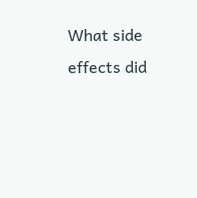What side effects did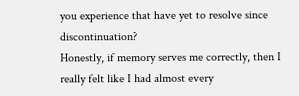you experience that have yet to resolve since discontinuation?
Honestly, if memory serves me correctly, then I really felt like I had almost every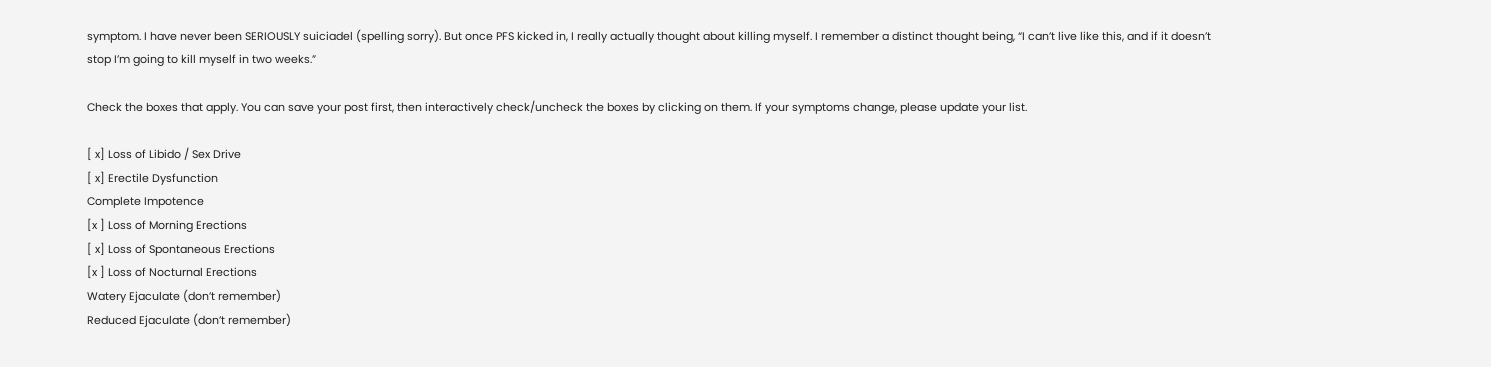symptom. I have never been SERIOUSLY suiciadel (spelling sorry). But once PFS kicked in, I really actually thought about killing myself. I remember a distinct thought being, “I can’t live like this, and if it doesn’t stop I’m going to kill myself in two weeks.”

Check the boxes that apply. You can save your post first, then interactively check/uncheck the boxes by clicking on them. If your symptoms change, please update your list.

[ x] Loss of Libido / Sex Drive
[ x] Erectile Dysfunction
Complete Impotence
[x ] Loss of Morning Erections
[ x] Loss of Spontaneous Erections
[x ] Loss of Nocturnal Erections
Watery Ejaculate (don’t remember)
Reduced Ejaculate (don’t remember)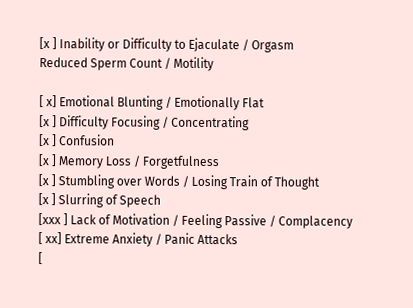[x ] Inability or Difficulty to Ejaculate / Orgasm
Reduced Sperm Count / Motility

[ x] Emotional Blunting / Emotionally Flat
[x ] Difficulty Focusing / Concentrating
[x ] Confusion
[x ] Memory Loss / Forgetfulness
[x ] Stumbling over Words / Losing Train of Thought
[x ] Slurring of Speech
[xxx ] Lack of Motivation / Feeling Passive / Complacency
[ xx] Extreme Anxiety / Panic Attacks
[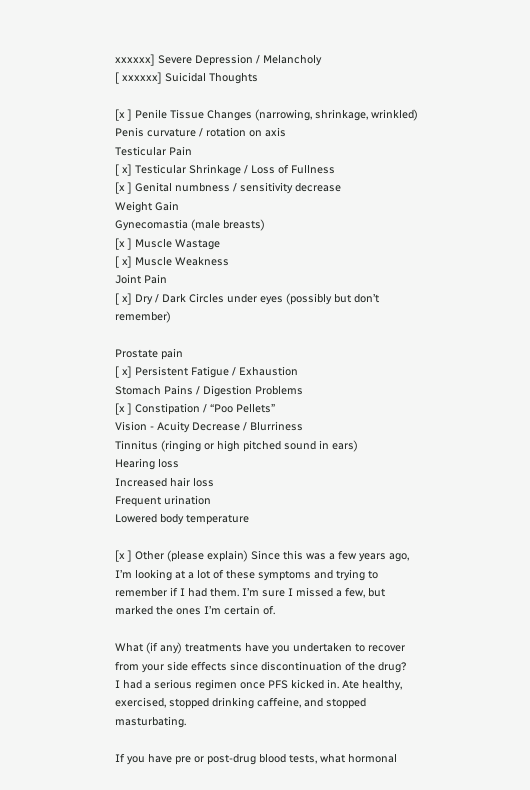xxxxxx] Severe Depression / Melancholy
[ xxxxxx] Suicidal Thoughts

[x ] Penile Tissue Changes (narrowing, shrinkage, wrinkled)
Penis curvature / rotation on axis
Testicular Pain
[ x] Testicular Shrinkage / Loss of Fullness
[x ] Genital numbness / sensitivity decrease
Weight Gain
Gynecomastia (male breasts)
[x ] Muscle Wastage
[ x] Muscle Weakness
Joint Pain
[ x] Dry / Dark Circles under eyes (possibly but don’t remember)

Prostate pain
[ x] Persistent Fatigue / Exhaustion
Stomach Pains / Digestion Problems
[x ] Constipation / “Poo Pellets”
Vision - Acuity Decrease / Blurriness
Tinnitus (ringing or high pitched sound in ears)
Hearing loss
Increased hair loss
Frequent urination
Lowered body temperature

[x ] Other (please explain) Since this was a few years ago, I’m looking at a lot of these symptoms and trying to remember if I had them. I’m sure I missed a few, but marked the ones I’m certain of.

What (if any) treatments have you undertaken to recover from your side effects since discontinuation of the drug?
I had a serious regimen once PFS kicked in. Ate healthy, exercised, stopped drinking caffeine, and stopped masturbating.

If you have pre or post-drug blood tests, what hormonal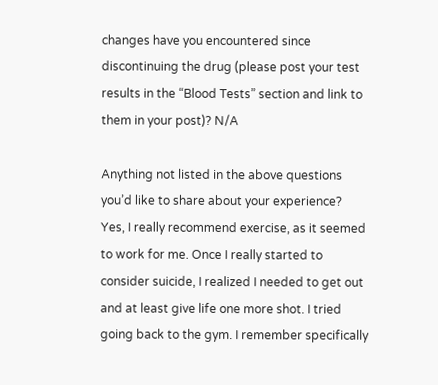changes have you encountered since discontinuing the drug (please post your test results in the “Blood Tests” section and link to them in your post)? N/A

Anything not listed in the above questions you’d like to share about your experience?
Yes, I really recommend exercise, as it seemed to work for me. Once I really started to consider suicide, I realized I needed to get out and at least give life one more shot. I tried going back to the gym. I remember specifically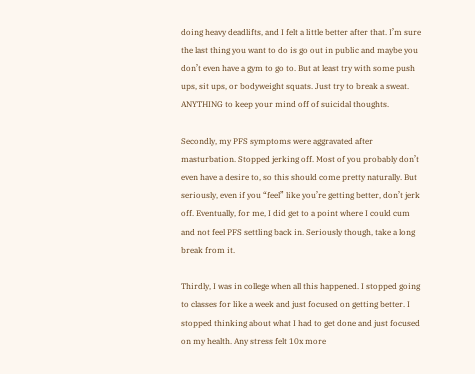doing heavy deadlifts, and I felt a little better after that. I’m sure the last thing you want to do is go out in public and maybe you don’t even have a gym to go to. But at least try with some push ups, sit ups, or bodyweight squats. Just try to break a sweat. ANYTHING to keep your mind off of suicidal thoughts.

Secondly, my PFS symptoms were aggravated after masturbation. Stopped jerking off. Most of you probably don’t even have a desire to, so this should come pretty naturally. But seriously, even if you “feel” like you’re getting better, don’t jerk off. Eventually, for me, I did get to a point where I could cum and not feel PFS settling back in. Seriously though, take a long break from it.

Thirdly, I was in college when all this happened. I stopped going to classes for like a week and just focused on getting better. I stopped thinking about what I had to get done and just focused on my health. Any stress felt 10x more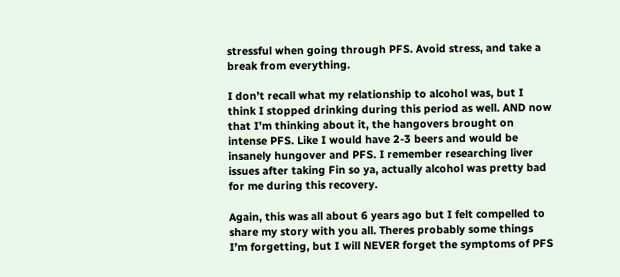stressful when going through PFS. Avoid stress, and take a break from everything.

I don’t recall what my relationship to alcohol was, but I think I stopped drinking during this period as well. AND now that I’m thinking about it, the hangovers brought on intense PFS. Like I would have 2-3 beers and would be insanely hungover and PFS. I remember researching liver issues after taking Fin so ya, actually alcohol was pretty bad for me during this recovery.

Again, this was all about 6 years ago but I felt compelled to share my story with you all. Theres probably some things I’m forgetting, but I will NEVER forget the symptoms of PFS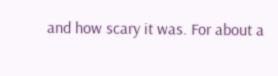and how scary it was. For about a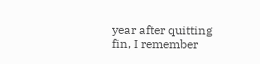year after quitting fin, I remember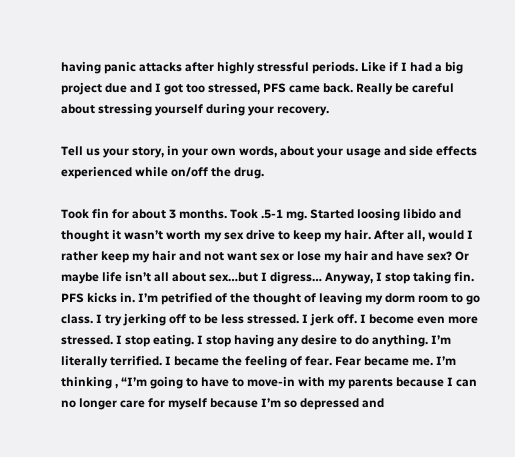having panic attacks after highly stressful periods. Like if I had a big project due and I got too stressed, PFS came back. Really be careful about stressing yourself during your recovery.

Tell us your story, in your own words, about your usage and side effects experienced while on/off the drug.

Took fin for about 3 months. Took .5-1 mg. Started loosing libido and thought it wasn’t worth my sex drive to keep my hair. After all, would I rather keep my hair and not want sex or lose my hair and have sex? Or maybe life isn’t all about sex…but I digress… Anyway, I stop taking fin. PFS kicks in. I’m petrified of the thought of leaving my dorm room to go class. I try jerking off to be less stressed. I jerk off. I become even more stressed. I stop eating. I stop having any desire to do anything. I’m literally terrified. I became the feeling of fear. Fear became me. I’m thinking , “I’m going to have to move-in with my parents because I can no longer care for myself because I’m so depressed and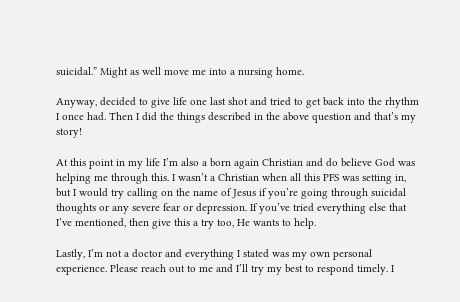suicidal.” Might as well move me into a nursing home.

Anyway, decided to give life one last shot and tried to get back into the rhythm I once had. Then I did the things described in the above question and that’s my story!

At this point in my life I’m also a born again Christian and do believe God was helping me through this. I wasn’t a Christian when all this PFS was setting in, but I would try calling on the name of Jesus if you’re going through suicidal thoughts or any severe fear or depression. If you’ve tried everything else that I’ve mentioned, then give this a try too, He wants to help.

Lastly, I’m not a doctor and everything I stated was my own personal experience. Please reach out to me and I’ll try my best to respond timely. I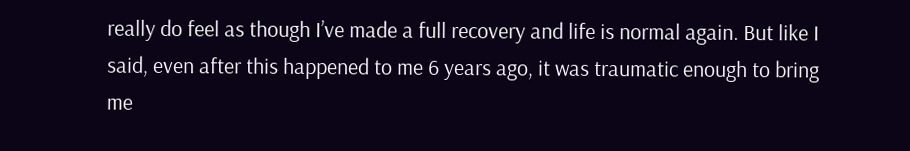really do feel as though I’ve made a full recovery and life is normal again. But like I said, even after this happened to me 6 years ago, it was traumatic enough to bring me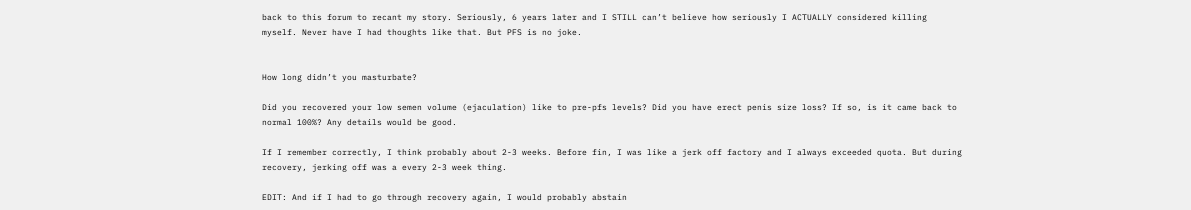back to this forum to recant my story. Seriously, 6 years later and I STILL can’t believe how seriously I ACTUALLY considered killing myself. Never have I had thoughts like that. But PFS is no joke.


How long didn’t you masturbate?

Did you recovered your low semen volume (ejaculation) like to pre-pfs levels? Did you have erect penis size loss? If so, is it came back to normal 100%? Any details would be good.

If I remember correctly, I think probably about 2-3 weeks. Before fin, I was like a jerk off factory and I always exceeded quota. But during recovery, jerking off was a every 2-3 week thing.

EDIT: And if I had to go through recovery again, I would probably abstain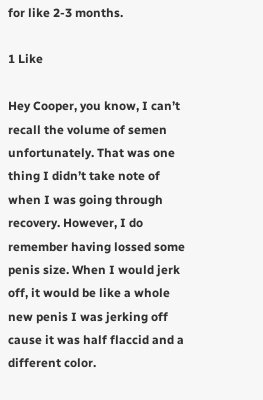for like 2-3 months.

1 Like

Hey Cooper, you know, I can’t recall the volume of semen unfortunately. That was one thing I didn’t take note of when I was going through recovery. However, I do remember having lossed some penis size. When I would jerk off, it would be like a whole new penis I was jerking off cause it was half flaccid and a different color.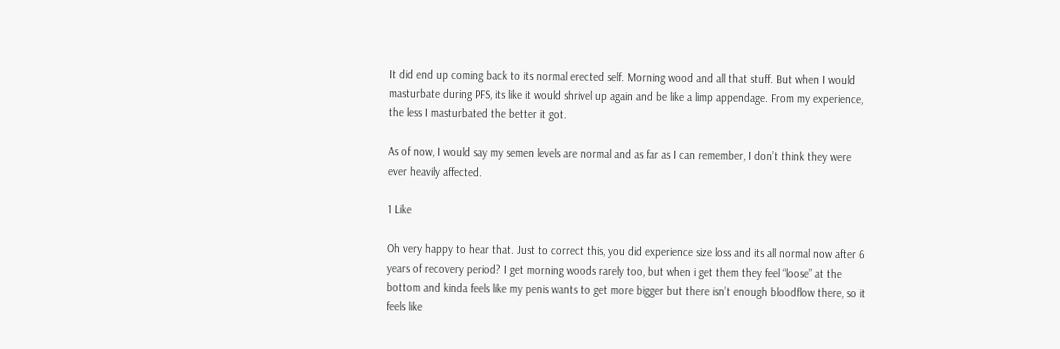It did end up coming back to its normal erected self. Morning wood and all that stuff. But when I would masturbate during PFS, its like it would shrivel up again and be like a limp appendage. From my experience, the less I masturbated the better it got.

As of now, I would say my semen levels are normal and as far as I can remember, I don’t think they were ever heavily affected.

1 Like

Oh very happy to hear that. Just to correct this, you did experience size loss and its all normal now after 6 years of recovery period? I get morning woods rarely too, but when i get them they feel “loose” at the bottom and kinda feels like my penis wants to get more bigger but there isn’t enough bloodflow there, so it feels like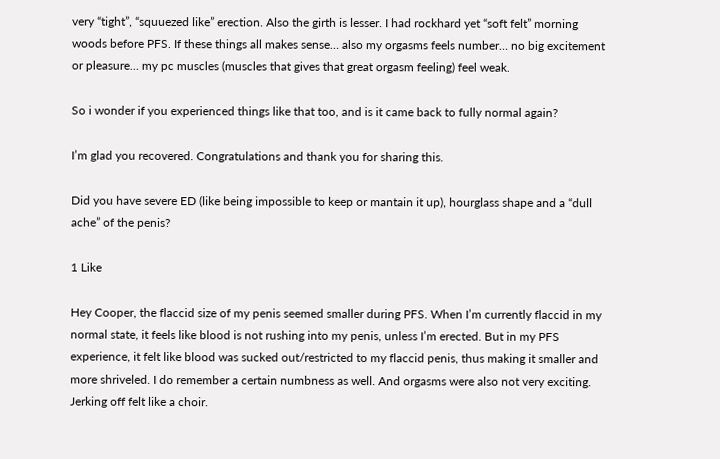very “tight”, “squuezed like” erection. Also the girth is lesser. I had rockhard yet “soft felt” morning woods before PFS. If these things all makes sense… also my orgasms feels number… no big excitement or pleasure… my pc muscles (muscles that gives that great orgasm feeling) feel weak.

So i wonder if you experienced things like that too, and is it came back to fully normal again?

I’m glad you recovered. Congratulations and thank you for sharing this.

Did you have severe ED (like being impossible to keep or mantain it up), hourglass shape and a “dull ache” of the penis?

1 Like

Hey Cooper, the flaccid size of my penis seemed smaller during PFS. When I’m currently flaccid in my normal state, it feels like blood is not rushing into my penis, unless I’m erected. But in my PFS experience, it felt like blood was sucked out/restricted to my flaccid penis, thus making it smaller and more shriveled. I do remember a certain numbness as well. And orgasms were also not very exciting. Jerking off felt like a choir.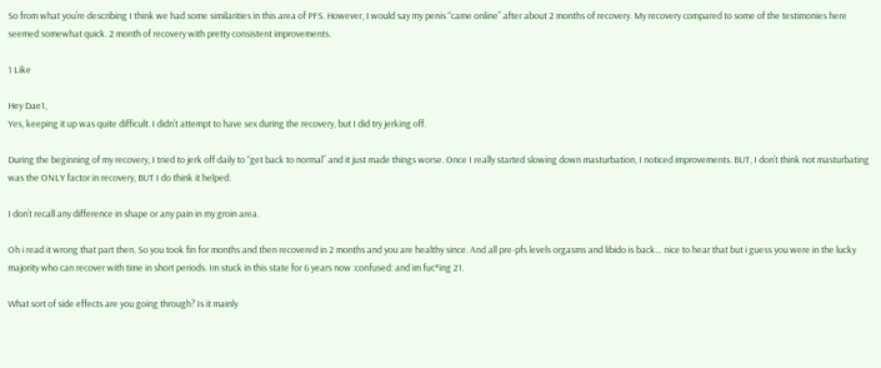So from what you’re describing I think we had some similarities in this area of PFS. However, I would say my penis “came online” after about 2 months of recovery. My recovery compared to some of the testimonies here seemed somewhat quick. 2 month of recovery with pretty consistent improvements.

1 Like

Hey Dae1,
Yes, keeping it up was quite difficult. I didn’t attempt to have sex during the recovery, but I did try jerking off.

During the beginning of my recovery, I tried to jerk off daily to “get back to normal” and it just made things worse. Once I really started slowing down masturbation, I noticed improvements. BUT, I don’t think not masturbating was the ONLY factor in recovery, BUT I do think it helped.

I don’t recall any difference in shape or any pain in my groin area.

Oh i read it wrong that part then. So you took fin for months and then recovered in 2 months and you are healthy since. And all pre-pfs levels orgasms and libido is back… nice to hear that but i guess you were in the lucky majority who can recover with time in short periods. Im stuck in this state for 6 years now :confused: and im fuc*ing 21.

What sort of side effects are you going through? Is it mainly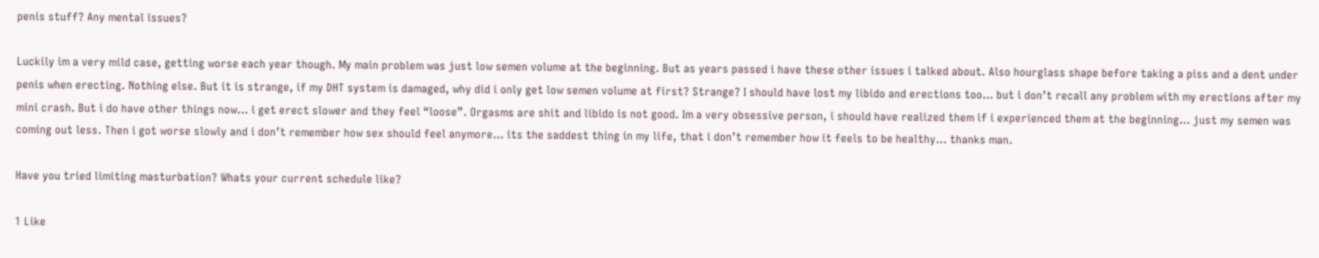penis stuff? Any mental issues?

Luckily im a very mild case, getting worse each year though. My main problem was just low semen volume at the beginning. But as years passed i have these other issues i talked about. Also hourglass shape before taking a piss and a dent under penis when erecting. Nothing else. But it is strange, if my DHT system is damaged, why did i only get low semen volume at first? Strange? I should have lost my libido and erections too… but i don’t recall any problem with my erections after my mini crash. But i do have other things now… i get erect slower and they feel “loose”. Orgasms are shit and libido is not good. Im a very obsessive person, i should have realized them if i experienced them at the beginning… just my semen was coming out less. Then i got worse slowly and i don’t remember how sex should feel anymore… its the saddest thing in my life, that i don’t remember how it feels to be healthy… thanks man.

Have you tried limiting masturbation? Whats your current schedule like?

1 Like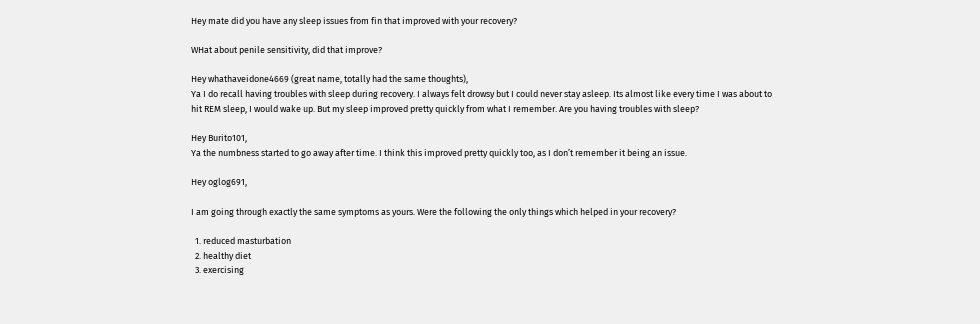Hey mate did you have any sleep issues from fin that improved with your recovery?

WHat about penile sensitivity, did that improve?

Hey whathaveidone4669 (great name, totally had the same thoughts),
Ya I do recall having troubles with sleep during recovery. I always felt drowsy but I could never stay asleep. Its almost like every time I was about to hit REM sleep, I would wake up. But my sleep improved pretty quickly from what I remember. Are you having troubles with sleep?

Hey Burito101,
Ya the numbness started to go away after time. I think this improved pretty quickly too, as I don’t remember it being an issue.

Hey oglog691,

I am going through exactly the same symptoms as yours. Were the following the only things which helped in your recovery?

  1. reduced masturbation
  2. healthy diet
  3. exercising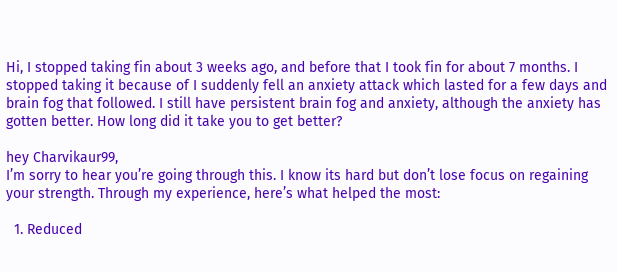Hi, I stopped taking fin about 3 weeks ago, and before that I took fin for about 7 months. I stopped taking it because of I suddenly fell an anxiety attack which lasted for a few days and brain fog that followed. I still have persistent brain fog and anxiety, although the anxiety has gotten better. How long did it take you to get better?

hey Charvikaur99,
I’m sorry to hear you’re going through this. I know its hard but don’t lose focus on regaining your strength. Through my experience, here’s what helped the most:

  1. Reduced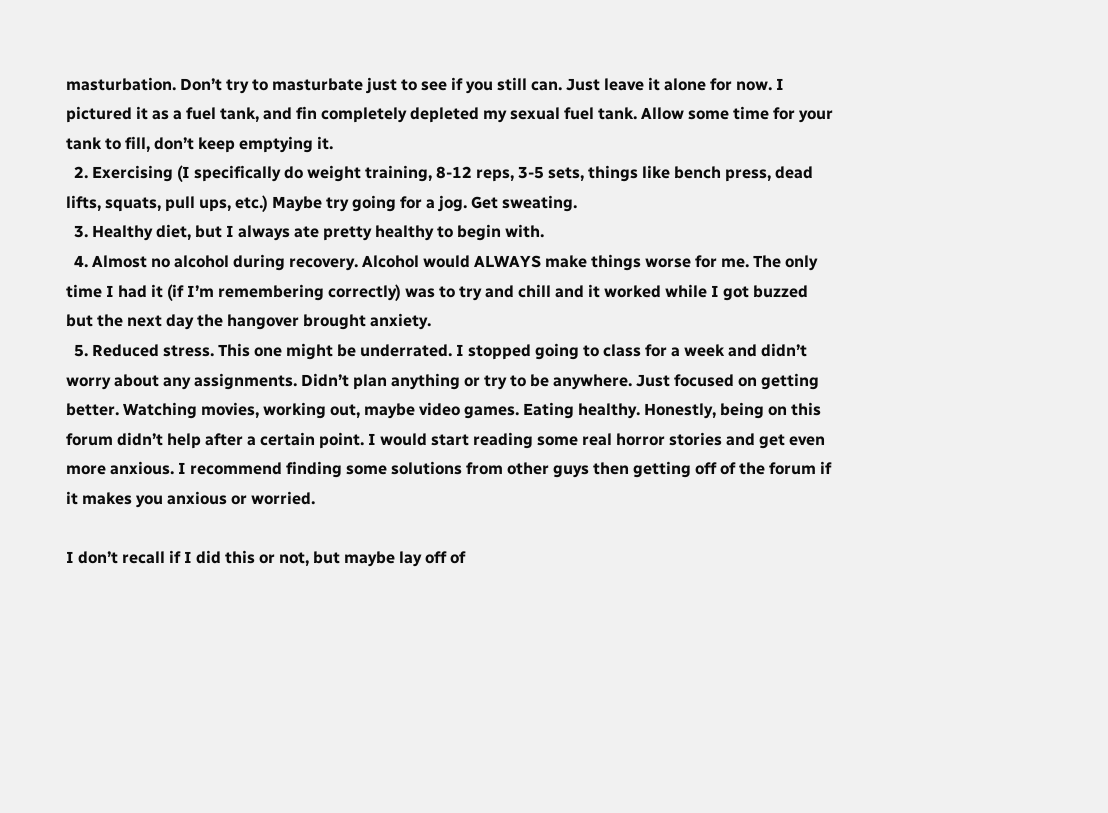masturbation. Don’t try to masturbate just to see if you still can. Just leave it alone for now. I pictured it as a fuel tank, and fin completely depleted my sexual fuel tank. Allow some time for your tank to fill, don’t keep emptying it.
  2. Exercising (I specifically do weight training, 8-12 reps, 3-5 sets, things like bench press, dead lifts, squats, pull ups, etc.) Maybe try going for a jog. Get sweating.
  3. Healthy diet, but I always ate pretty healthy to begin with.
  4. Almost no alcohol during recovery. Alcohol would ALWAYS make things worse for me. The only time I had it (if I’m remembering correctly) was to try and chill and it worked while I got buzzed but the next day the hangover brought anxiety.
  5. Reduced stress. This one might be underrated. I stopped going to class for a week and didn’t worry about any assignments. Didn’t plan anything or try to be anywhere. Just focused on getting better. Watching movies, working out, maybe video games. Eating healthy. Honestly, being on this forum didn’t help after a certain point. I would start reading some real horror stories and get even more anxious. I recommend finding some solutions from other guys then getting off of the forum if it makes you anxious or worried.

I don’t recall if I did this or not, but maybe lay off of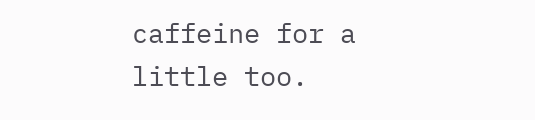caffeine for a little too.